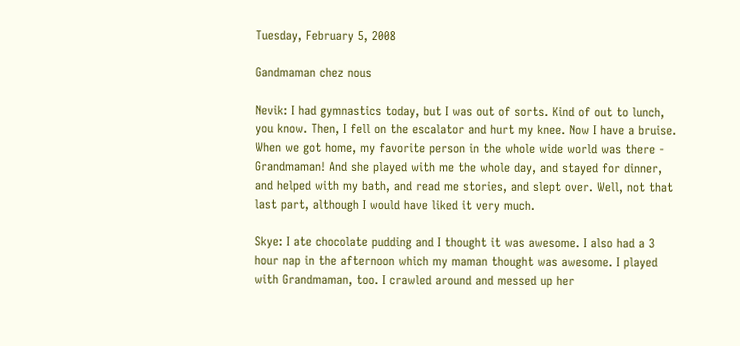Tuesday, February 5, 2008

Gandmaman chez nous

Nevik: I had gymnastics today, but I was out of sorts. Kind of out to lunch, you know. Then, I fell on the escalator and hurt my knee. Now I have a bruise. When we got home, my favorite person in the whole wide world was there - Grandmaman! And she played with me the whole day, and stayed for dinner, and helped with my bath, and read me stories, and slept over. Well, not that last part, although I would have liked it very much.

Skye: I ate chocolate pudding and I thought it was awesome. I also had a 3 hour nap in the afternoon which my maman thought was awesome. I played with Grandmaman, too. I crawled around and messed up her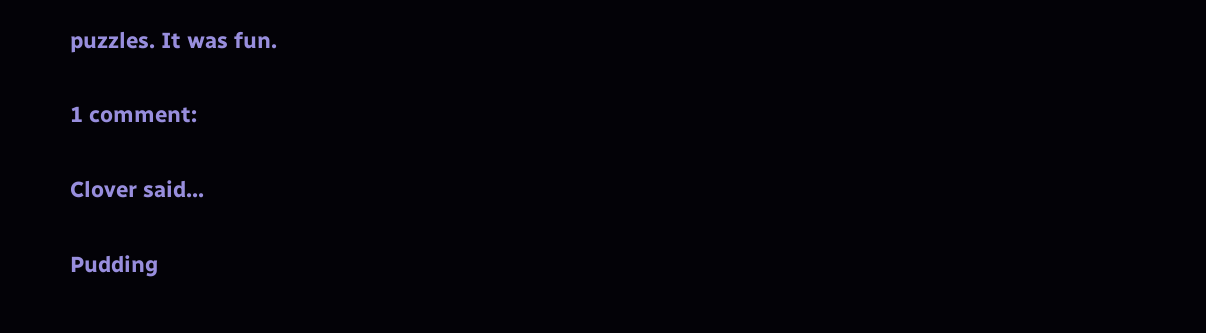puzzles. It was fun.

1 comment:

Clover said...

Pudding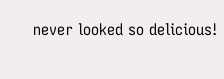never looked so delicious!